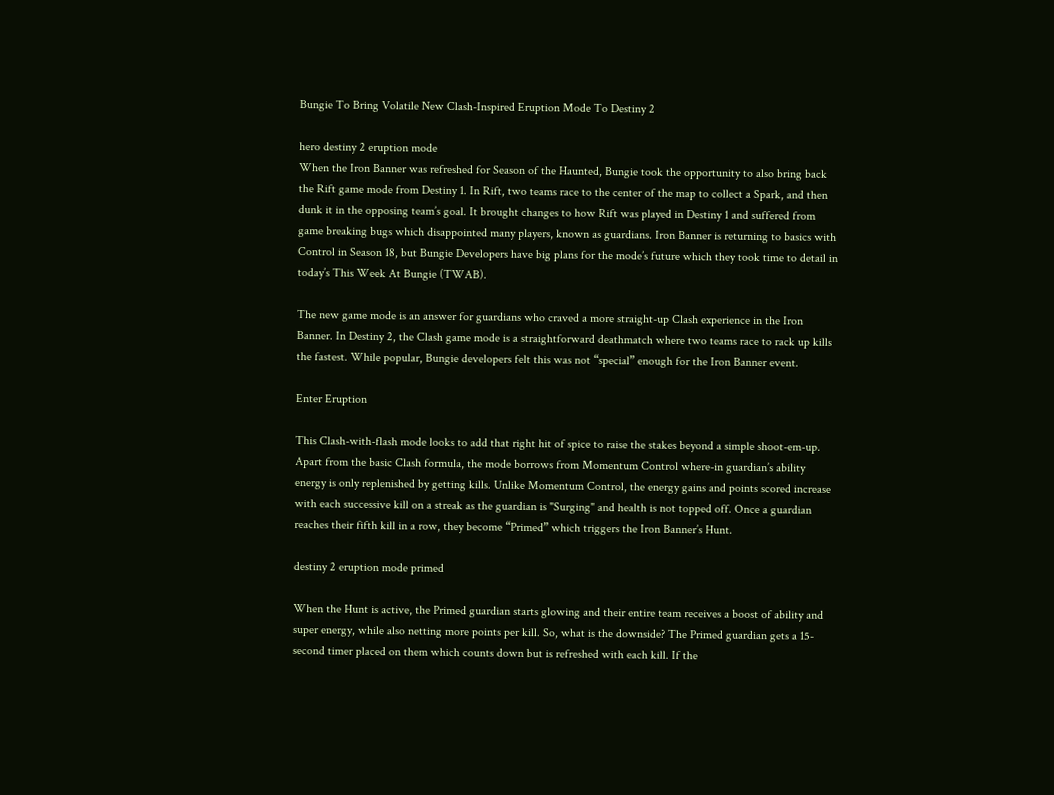Bungie To Bring Volatile New Clash-Inspired Eruption Mode To Destiny 2

hero destiny 2 eruption mode
When the Iron Banner was refreshed for Season of the Haunted, Bungie took the opportunity to also bring back the Rift game mode from Destiny 1. In Rift, two teams race to the center of the map to collect a Spark, and then dunk it in the opposing team’s goal. It brought changes to how Rift was played in Destiny 1 and suffered from game breaking bugs which disappointed many players, known as guardians. Iron Banner is returning to basics with Control in Season 18, but Bungie Developers have big plans for the mode’s future which they took time to detail in today’s This Week At Bungie (TWAB).

The new game mode is an answer for guardians who craved a more straight-up Clash experience in the Iron Banner. In Destiny 2, the Clash game mode is a straightforward deathmatch where two teams race to rack up kills the fastest. While popular, Bungie developers felt this was not “special” enough for the Iron Banner event.

Enter Eruption

This Clash-with-flash mode looks to add that right hit of spice to raise the stakes beyond a simple shoot-em-up. Apart from the basic Clash formula, the mode borrows from Momentum Control where-in guardian’s ability energy is only replenished by getting kills. Unlike Momentum Control, the energy gains and points scored increase with each successive kill on a streak as the guardian is "Surging" and health is not topped off. Once a guardian reaches their fifth kill in a row, they become “Primed” which triggers the Iron Banner’s Hunt.

destiny 2 eruption mode primed

When the Hunt is active, the Primed guardian starts glowing and their entire team receives a boost of ability and super energy, while also netting more points per kill. So, what is the downside? The Primed guardian gets a 15-second timer placed on them which counts down but is refreshed with each kill. If the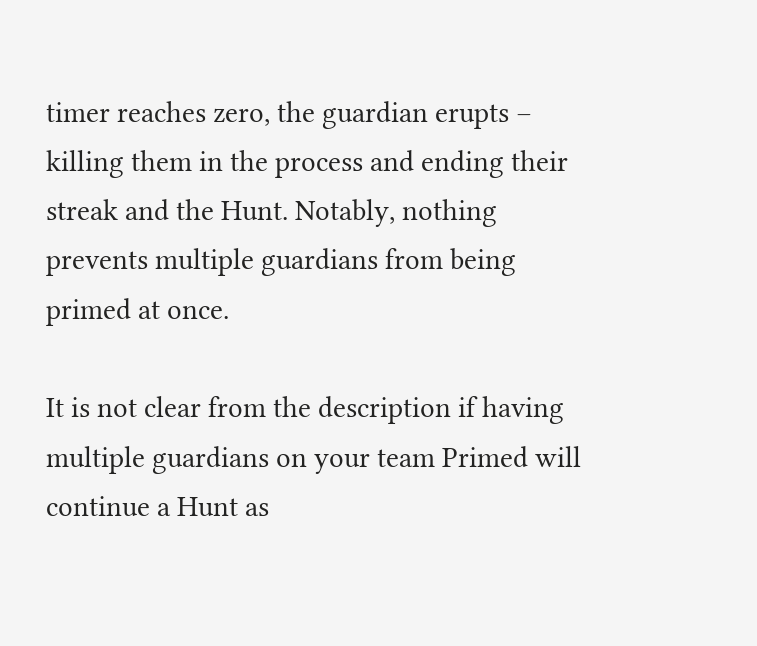timer reaches zero, the guardian erupts – killing them in the process and ending their streak and the Hunt. Notably, nothing prevents multiple guardians from being primed at once.

It is not clear from the description if having multiple guardians on your team Primed will continue a Hunt as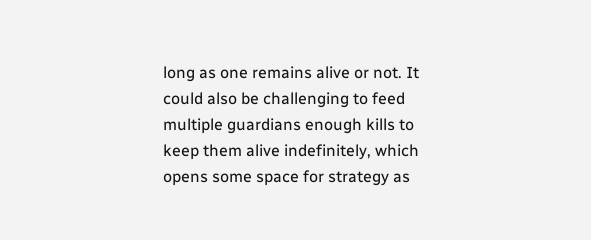long as one remains alive or not. It could also be challenging to feed multiple guardians enough kills to keep them alive indefinitely, which opens some space for strategy as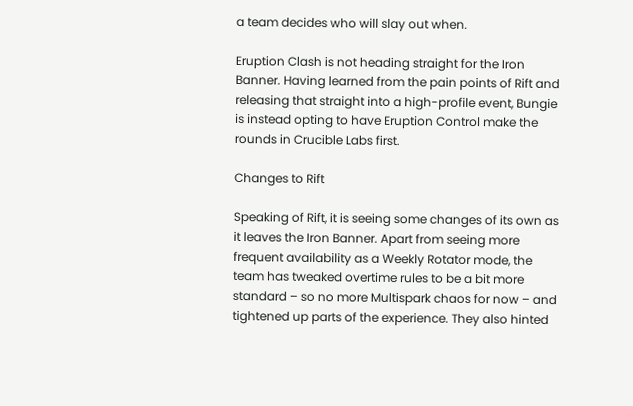a team decides who will slay out when.

Eruption Clash is not heading straight for the Iron Banner. Having learned from the pain points of Rift and releasing that straight into a high-profile event, Bungie is instead opting to have Eruption Control make the rounds in Crucible Labs first.

Changes to Rift

Speaking of Rift, it is seeing some changes of its own as it leaves the Iron Banner. Apart from seeing more frequent availability as a Weekly Rotator mode, the team has tweaked overtime rules to be a bit more standard – so no more Multispark chaos for now – and tightened up parts of the experience. They also hinted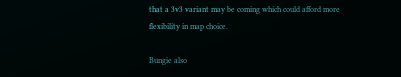that a 3v3 variant may be coming which could afford more flexibility in map choice.

Bungie also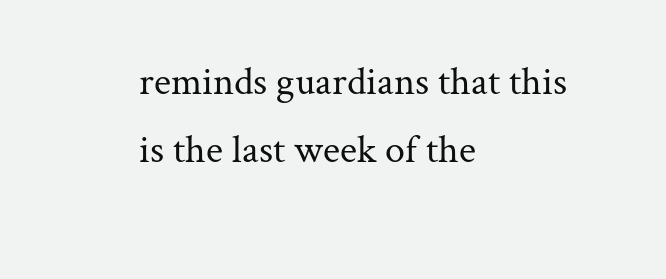reminds guardians that this is the last week of the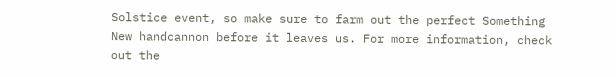Solstice event, so make sure to farm out the perfect Something New handcannon before it leaves us. For more information, check out the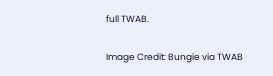full TWAB.

Image Credit: Bungie via TWAB